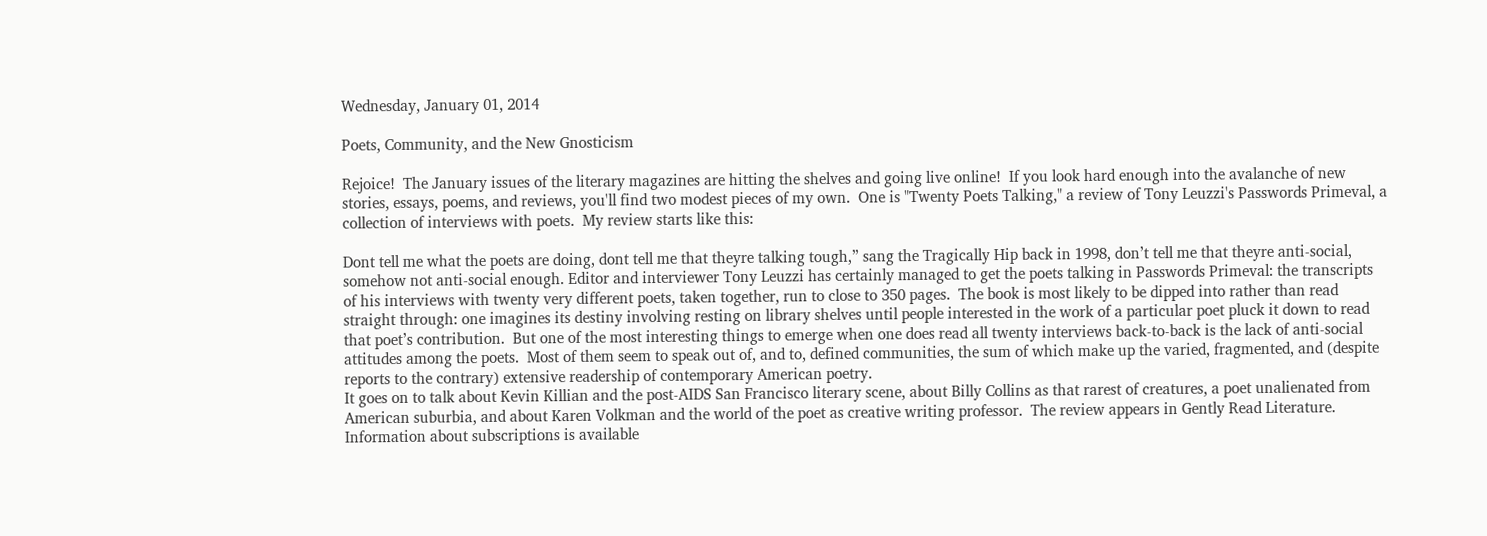Wednesday, January 01, 2014

Poets, Community, and the New Gnosticism

Rejoice!  The January issues of the literary magazines are hitting the shelves and going live online!  If you look hard enough into the avalanche of new stories, essays, poems, and reviews, you'll find two modest pieces of my own.  One is "Twenty Poets Talking," a review of Tony Leuzzi's Passwords Primeval, a collection of interviews with poets.  My review starts like this:

Dont tell me what the poets are doing, dont tell me that theyre talking tough,” sang the Tragically Hip back in 1998, don’t tell me that theyre anti-social, somehow not anti-social enough. Editor and interviewer Tony Leuzzi has certainly managed to get the poets talking in Passwords Primeval: the transcripts of his interviews with twenty very different poets, taken together, run to close to 350 pages.  The book is most likely to be dipped into rather than read straight through: one imagines its destiny involving resting on library shelves until people interested in the work of a particular poet pluck it down to read that poet’s contribution.  But one of the most interesting things to emerge when one does read all twenty interviews back-to-back is the lack of anti-social attitudes among the poets.  Most of them seem to speak out of, and to, defined communities, the sum of which make up the varied, fragmented, and (despite reports to the contrary) extensive readership of contemporary American poetry.
It goes on to talk about Kevin Killian and the post-AIDS San Francisco literary scene, about Billy Collins as that rarest of creatures, a poet unalienated from American suburbia, and about Karen Volkman and the world of the poet as creative writing professor.  The review appears in Gently Read Literature.  Information about subscriptions is available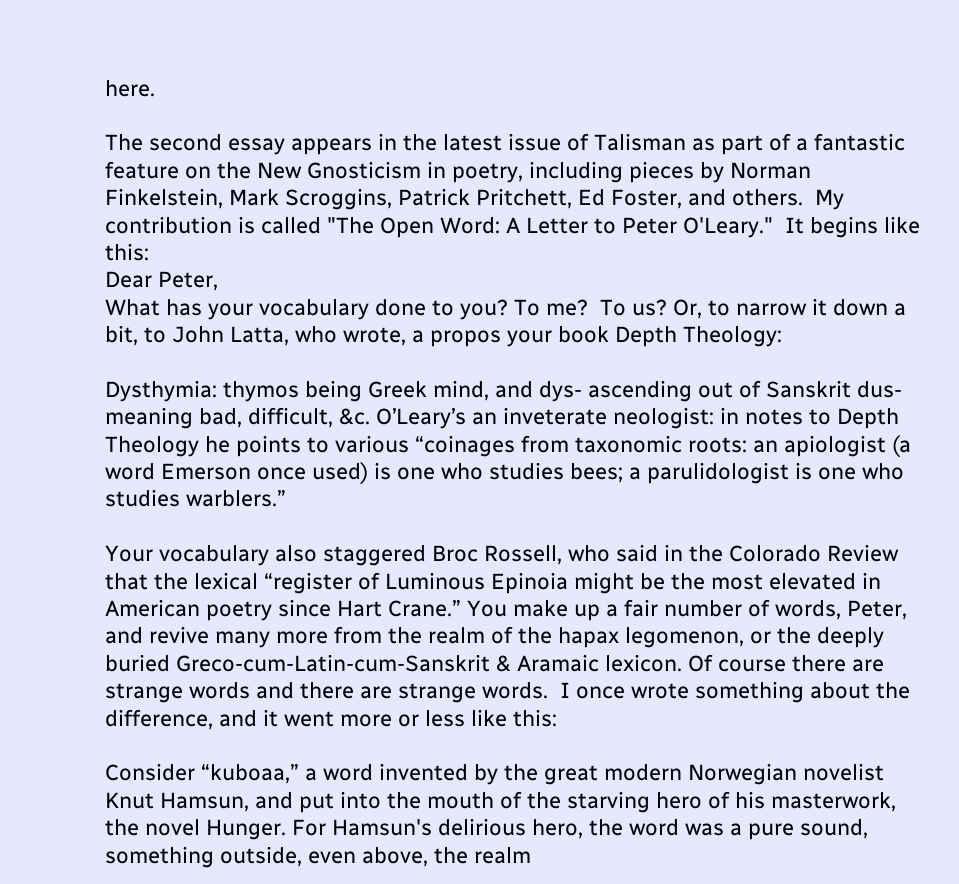here.

The second essay appears in the latest issue of Talisman as part of a fantastic feature on the New Gnosticism in poetry, including pieces by Norman Finkelstein, Mark Scroggins, Patrick Pritchett, Ed Foster, and others.  My contribution is called "The Open Word: A Letter to Peter O'Leary."  It begins like this:
Dear Peter,
What has your vocabulary done to you? To me?  To us? Or, to narrow it down a bit, to John Latta, who wrote, a propos your book Depth Theology:

Dysthymia: thymos being Greek mind, and dys- ascending out of Sanskrit dus- meaning bad, difficult, &c. O’Leary’s an inveterate neologist: in notes to Depth Theology he points to various “coinages from taxonomic roots: an apiologist (a word Emerson once used) is one who studies bees; a parulidologist is one who studies warblers.”

Your vocabulary also staggered Broc Rossell, who said in the Colorado Review that the lexical “register of Luminous Epinoia might be the most elevated in American poetry since Hart Crane.” You make up a fair number of words, Peter, and revive many more from the realm of the hapax legomenon, or the deeply buried Greco-cum-Latin-cum-Sanskrit & Aramaic lexicon. Of course there are strange words and there are strange words.  I once wrote something about the difference, and it went more or less like this:

Consider “kuboaa,” a word invented by the great modern Norwegian novelist Knut Hamsun, and put into the mouth of the starving hero of his masterwork, the novel Hunger. For Hamsun's delirious hero, the word was a pure sound, something outside, even above, the realm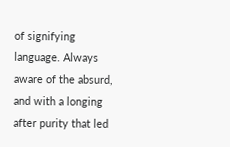of signifying language. Always aware of the absurd, and with a longing after purity that led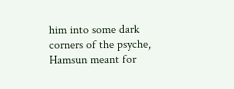him into some dark corners of the psyche, Hamsun meant for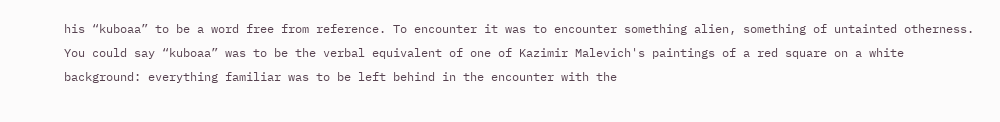his “kuboaa” to be a word free from reference. To encounter it was to encounter something alien, something of untainted otherness. You could say “kuboaa” was to be the verbal equivalent of one of Kazimir Malevich's paintings of a red square on a white background: everything familiar was to be left behind in the encounter with the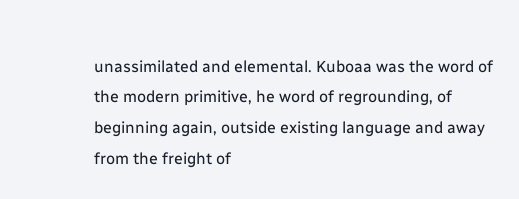unassimilated and elemental. Kuboaa was the word of the modern primitive, he word of regrounding, of beginning again, outside existing language and away from the freight of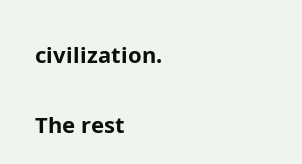civilization.

The rest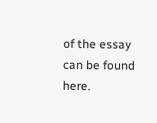of the essay can be found here.